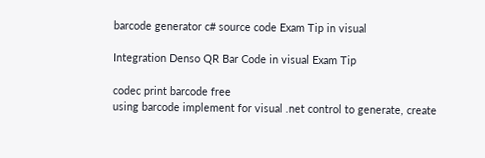barcode generator c# source code Exam Tip in visual

Integration Denso QR Bar Code in visual Exam Tip

codec print barcode free
using barcode implement for visual .net control to generate, create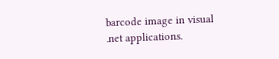barcode image in visual .net applications.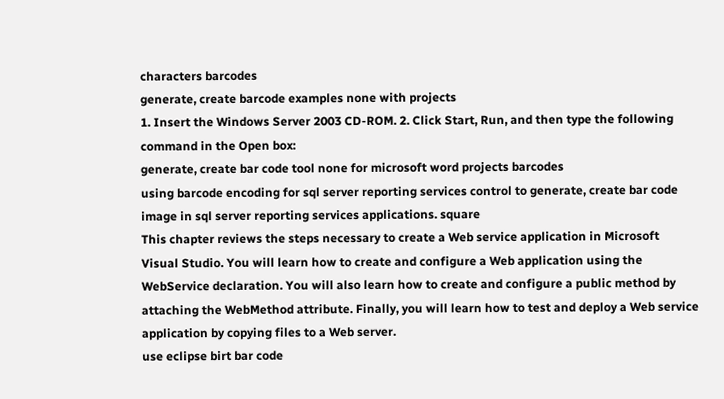characters barcodes
generate, create barcode examples none with projects
1. Insert the Windows Server 2003 CD-ROM. 2. Click Start, Run, and then type the following command in the Open box:
generate, create bar code tool none for microsoft word projects barcodes
using barcode encoding for sql server reporting services control to generate, create bar code image in sql server reporting services applications. square
This chapter reviews the steps necessary to create a Web service application in Microsoft Visual Studio. You will learn how to create and configure a Web application using the WebService declaration. You will also learn how to create and configure a public method by attaching the WebMethod attribute. Finally, you will learn how to test and deploy a Web service application by copying files to a Web server.
use eclipse birt bar code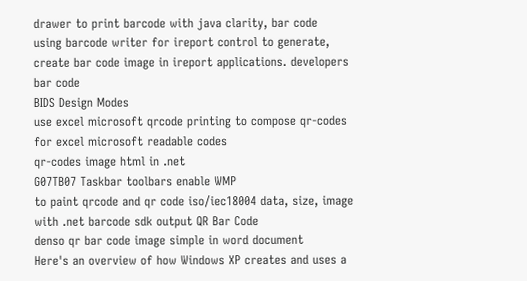drawer to print barcode with java clarity, bar code
using barcode writer for ireport control to generate, create bar code image in ireport applications. developers bar code
BIDS Design Modes
use excel microsoft qrcode printing to compose qr-codes for excel microsoft readable codes
qr-codes image html in .net
G07TB07 Taskbar toolbars enable WMP
to paint qrcode and qr code iso/iec18004 data, size, image with .net barcode sdk output QR Bar Code
denso qr bar code image simple in word document
Here's an overview of how Windows XP creates and uses a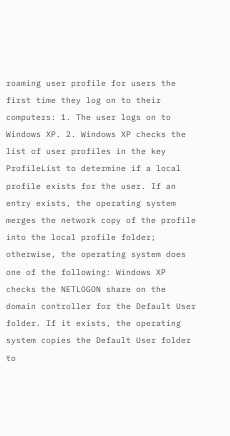roaming user profile for users the first time they log on to their computers: 1. The user logs on to Windows XP. 2. Windows XP checks the list of user profiles in the key ProfileList to determine if a local profile exists for the user. If an entry exists, the operating system merges the network copy of the profile into the local profile folder; otherwise, the operating system does one of the following: Windows XP checks the NETLOGON share on the domain controller for the Default User folder. If it exists, the operating system copies the Default User folder to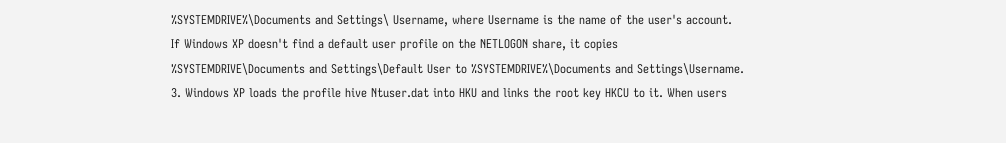%SYSTEMDRIVE%\Documents and Settings\ Username, where Username is the name of the user's account. If Windows XP doesn't find a default user profile on the NETLOGON share, it copies %SYSTEMDRIVE\Documents and Settings\Default User to %SYSTEMDRIVE%\Documents and Settings\Username. 3. Windows XP loads the profile hive Ntuser.dat into HKU and links the root key HKCU to it. When users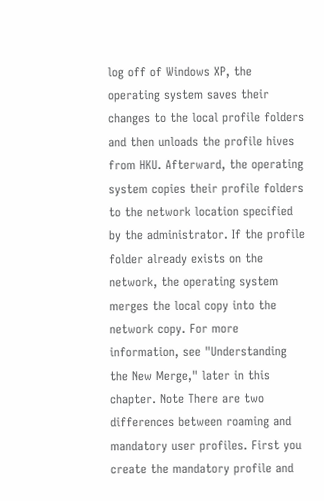log off of Windows XP, the operating system saves their changes to the local profile folders and then unloads the profile hives from HKU. Afterward, the operating system copies their profile folders to the network location specified by the administrator. If the profile folder already exists on the network, the operating system merges the local copy into the network copy. For more information, see "Understanding the New Merge," later in this chapter. Note There are two differences between roaming and mandatory user profiles. First you create the mandatory profile and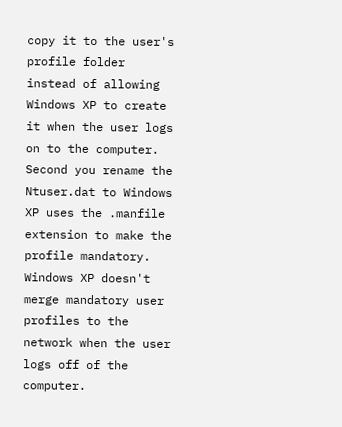copy it to the user's profile folder instead of allowing Windows XP to create it when the user logs on to the computer. Second you rename the Ntuser.dat to Windows XP uses the .manfile extension to make the profile mandatory. Windows XP doesn't merge mandatory user profiles to the network when the user logs off of the computer.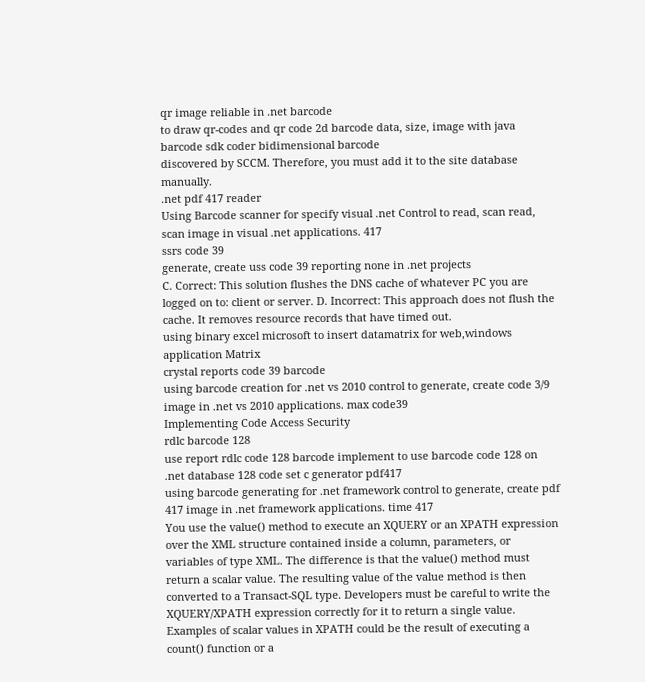qr image reliable in .net barcode
to draw qr-codes and qr code 2d barcode data, size, image with java barcode sdk coder bidimensional barcode
discovered by SCCM. Therefore, you must add it to the site database manually.
.net pdf 417 reader
Using Barcode scanner for specify visual .net Control to read, scan read, scan image in visual .net applications. 417
ssrs code 39
generate, create uss code 39 reporting none in .net projects
C. Correct: This solution flushes the DNS cache of whatever PC you are logged on to: client or server. D. Incorrect: This approach does not flush the cache. It removes resource records that have timed out.
using binary excel microsoft to insert datamatrix for web,windows application Matrix
crystal reports code 39 barcode
using barcode creation for .net vs 2010 control to generate, create code 3/9 image in .net vs 2010 applications. max code39
Implementing Code Access Security
rdlc barcode 128
use report rdlc code 128 barcode implement to use barcode code 128 on .net database 128 code set c generator pdf417
using barcode generating for .net framework control to generate, create pdf 417 image in .net framework applications. time 417
You use the value() method to execute an XQUERY or an XPATH expression over the XML structure contained inside a column, parameters, or variables of type XML. The difference is that the value() method must return a scalar value. The resulting value of the value method is then converted to a Transact-SQL type. Developers must be careful to write the XQUERY/XPATH expression correctly for it to return a single value. Examples of scalar values in XPATH could be the result of executing a count() function or a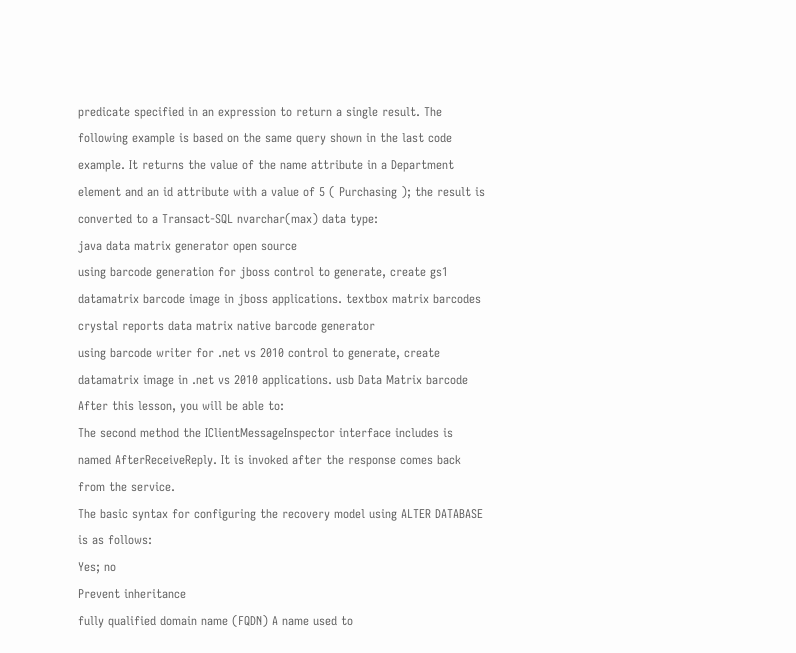predicate specified in an expression to return a single result. The following example is based on the same query shown in the last code example. It returns the value of the name attribute in a Department element and an id attribute with a value of 5 ( Purchasing ); the result is converted to a Transact-SQL nvarchar(max) data type:
java data matrix generator open source
using barcode generation for jboss control to generate, create gs1 datamatrix barcode image in jboss applications. textbox matrix barcodes
crystal reports data matrix native barcode generator
using barcode writer for .net vs 2010 control to generate, create datamatrix image in .net vs 2010 applications. usb Data Matrix barcode
After this lesson, you will be able to:
The second method the IClientMessageInspector interface includes is named AfterReceiveReply. It is invoked after the response comes back from the service.
The basic syntax for configuring the recovery model using ALTER DATABASE is as follows:
Yes; no
Prevent inheritance
fully qualified domain name (FQDN) A name used to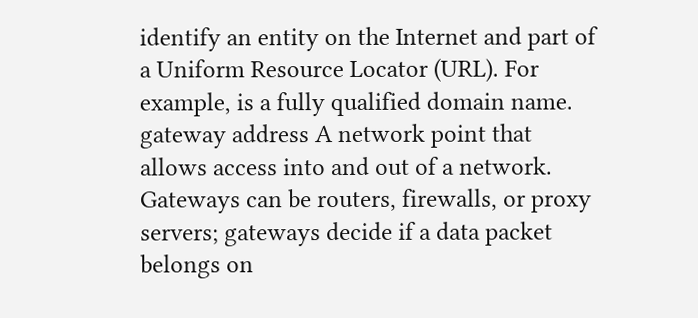identify an entity on the Internet and part of a Uniform Resource Locator (URL). For example, is a fully qualified domain name. gateway address A network point that allows access into and out of a network. Gateways can be routers, firewalls, or proxy servers; gateways decide if a data packet belongs on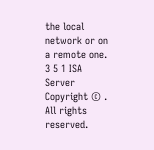the local network or on a remote one.
3 5 1 ISA Server
Copyright © . All rights reserved.